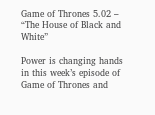Game of Thrones 5.02 – “The House of Black and White”

Power is changing hands in this week’s episode of Game of Thrones and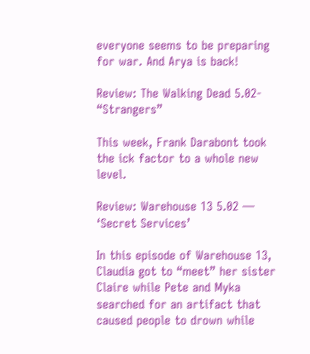everyone seems to be preparing for war. And Arya is back!

Review: The Walking Dead 5.02- “Strangers”

This week, Frank Darabont took the ick factor to a whole new level.

Review: Warehouse 13 5.02 — ‘Secret Services’

In this episode of Warehouse 13, Claudia got to “meet” her sister Claire while Pete and Myka searched for an artifact that caused people to drown while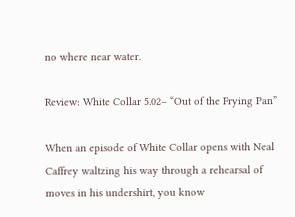no where near water.

Review: White Collar 5.02– “Out of the Frying Pan”

When an episode of White Collar opens with Neal Caffrey waltzing his way through a rehearsal of moves in his undershirt, you know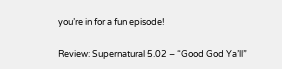you’re in for a fun episode!

Review: Supernatural 5.02 – “Good God Ya’ll”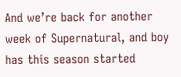And we’re back for another week of Supernatural, and boy has this season started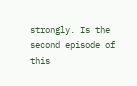strongly. Is the
second episode of this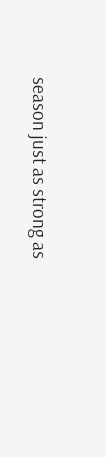season just as strong as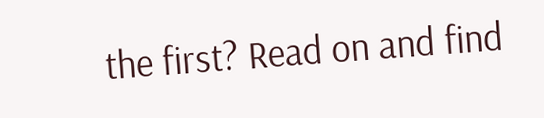the first? Read on and find